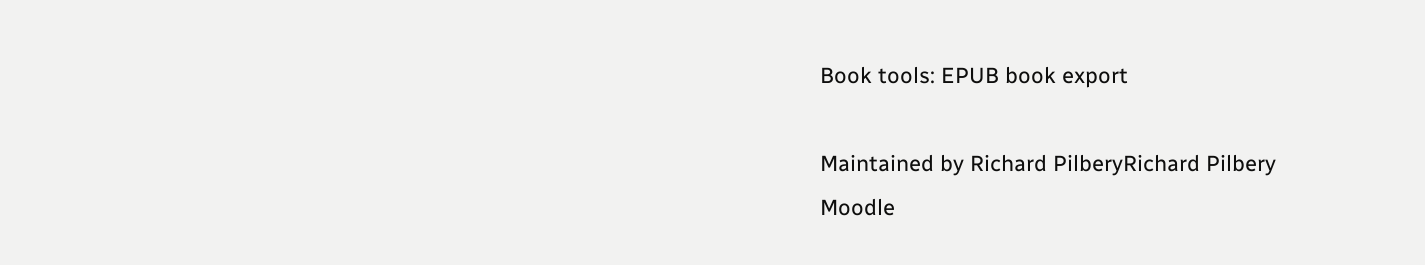Book tools: EPUB book export

Maintained by Richard PilberyRichard Pilbery
Moodle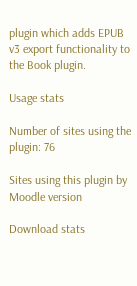plugin which adds EPUB v3 export functionality to the Book plugin.

Usage stats

Number of sites using the plugin: 76

Sites using this plugin by Moodle version

Download stats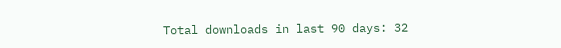Total downloads in last 90 days: 32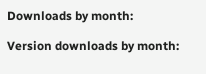Downloads by month:

Version downloads by month: